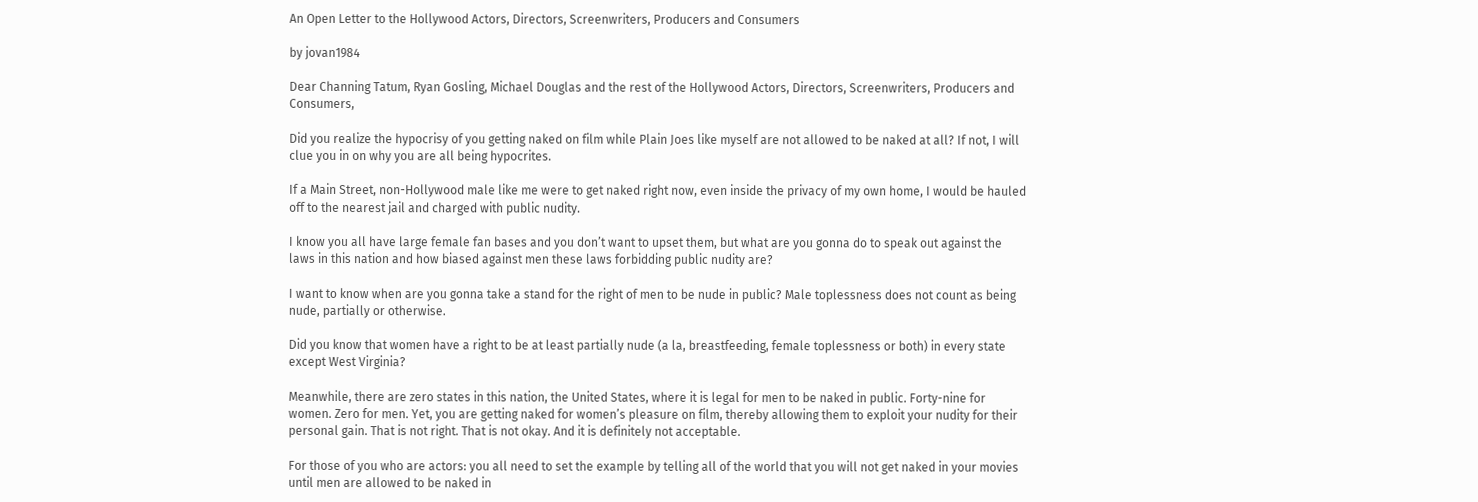An Open Letter to the Hollywood Actors, Directors, Screenwriters, Producers and Consumers

by jovan1984

Dear Channing Tatum, Ryan Gosling, Michael Douglas and the rest of the Hollywood Actors, Directors, Screenwriters, Producers and Consumers,

Did you realize the hypocrisy of you getting naked on film while Plain Joes like myself are not allowed to be naked at all? If not, I will clue you in on why you are all being hypocrites.

If a Main Street, non-Hollywood male like me were to get naked right now, even inside the privacy of my own home, I would be hauled off to the nearest jail and charged with public nudity.

I know you all have large female fan bases and you don’t want to upset them, but what are you gonna do to speak out against the laws in this nation and how biased against men these laws forbidding public nudity are?

I want to know when are you gonna take a stand for the right of men to be nude in public? Male toplessness does not count as being nude, partially or otherwise.

Did you know that women have a right to be at least partially nude (a la, breastfeeding, female toplessness or both) in every state except West Virginia?

Meanwhile, there are zero states in this nation, the United States, where it is legal for men to be naked in public. Forty-nine for women. Zero for men. Yet, you are getting naked for women’s pleasure on film, thereby allowing them to exploit your nudity for their personal gain. That is not right. That is not okay. And it is definitely not acceptable.

For those of you who are actors: you all need to set the example by telling all of the world that you will not get naked in your movies until men are allowed to be naked in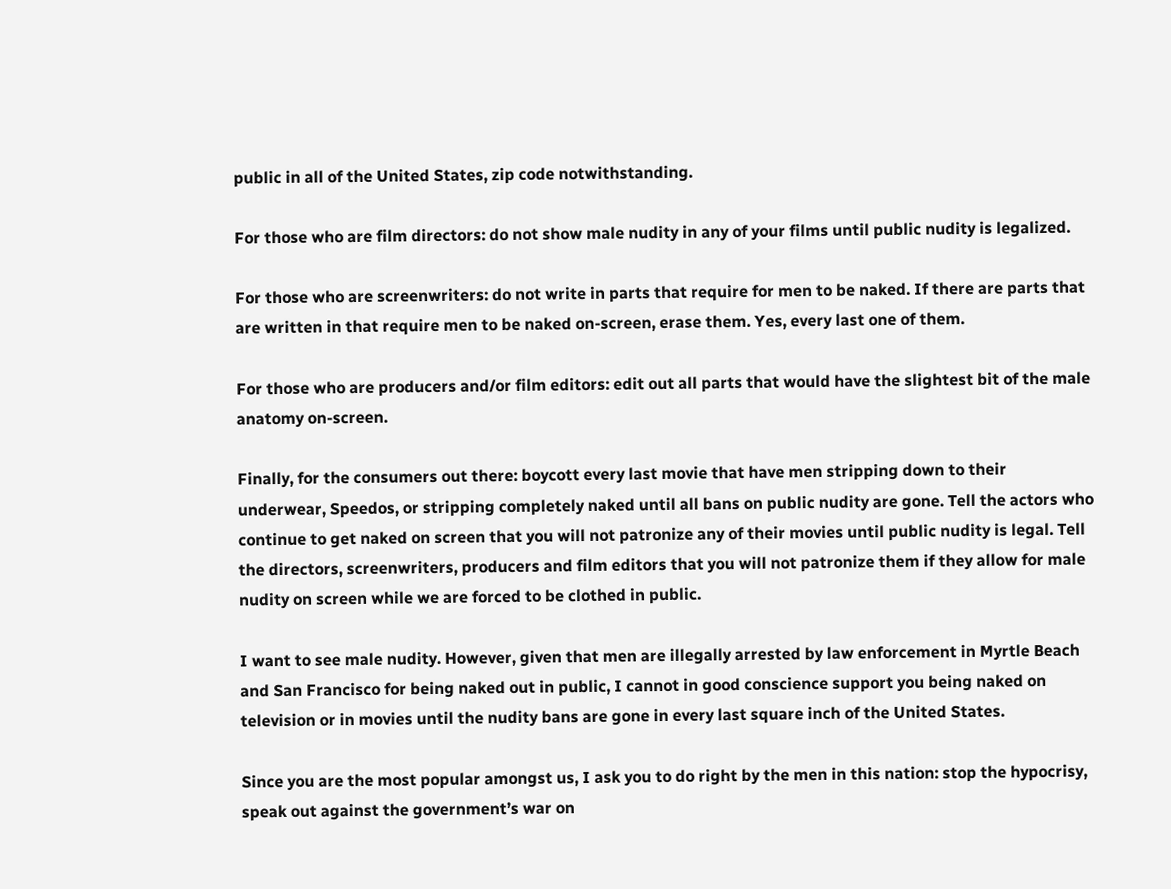public in all of the United States, zip code notwithstanding.

For those who are film directors: do not show male nudity in any of your films until public nudity is legalized.

For those who are screenwriters: do not write in parts that require for men to be naked. If there are parts that are written in that require men to be naked on-screen, erase them. Yes, every last one of them.

For those who are producers and/or film editors: edit out all parts that would have the slightest bit of the male anatomy on-screen.

Finally, for the consumers out there: boycott every last movie that have men stripping down to their underwear, Speedos, or stripping completely naked until all bans on public nudity are gone. Tell the actors who continue to get naked on screen that you will not patronize any of their movies until public nudity is legal. Tell the directors, screenwriters, producers and film editors that you will not patronize them if they allow for male nudity on screen while we are forced to be clothed in public.

I want to see male nudity. However, given that men are illegally arrested by law enforcement in Myrtle Beach and San Francisco for being naked out in public, I cannot in good conscience support you being naked on television or in movies until the nudity bans are gone in every last square inch of the United States.

Since you are the most popular amongst us, I ask you to do right by the men in this nation: stop the hypocrisy, speak out against the government’s war on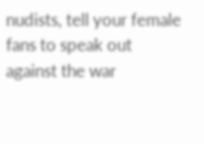nudists, tell your female fans to speak out against the war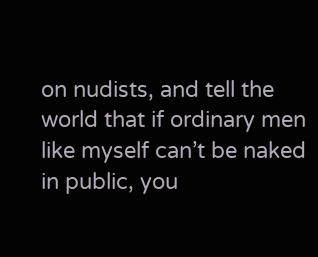on nudists, and tell the world that if ordinary men like myself can’t be naked in public, you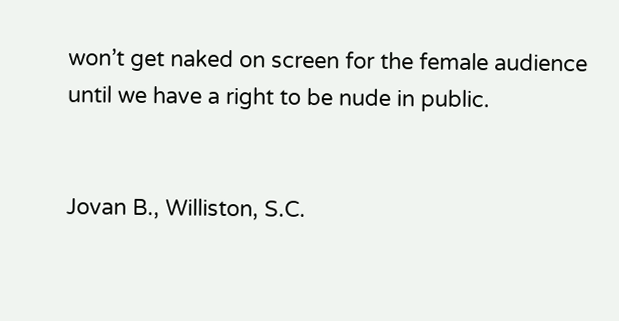won’t get naked on screen for the female audience until we have a right to be nude in public.


Jovan B., Williston, S.C.